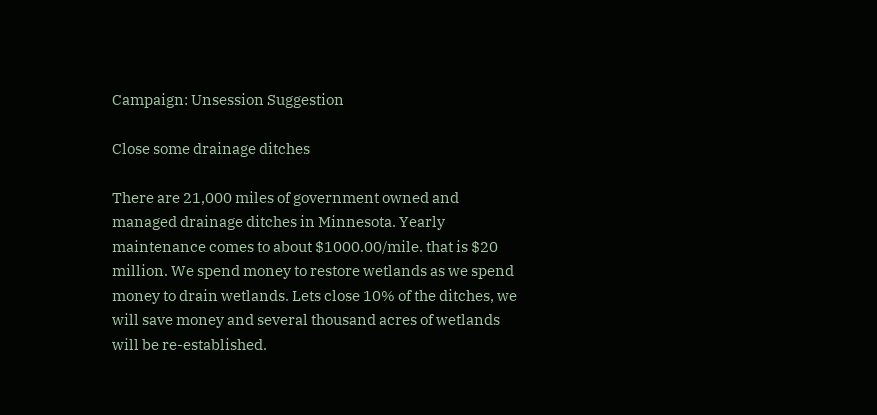Campaign: Unsession Suggestion

Close some drainage ditches

There are 21,000 miles of government owned and managed drainage ditches in Minnesota. Yearly maintenance comes to about $1000.00/mile. that is $20 million. We spend money to restore wetlands as we spend money to drain wetlands. Lets close 10% of the ditches, we will save money and several thousand acres of wetlands will be re-established.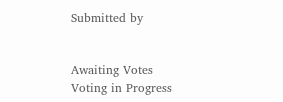Submitted by


Awaiting Votes
Voting in Progress